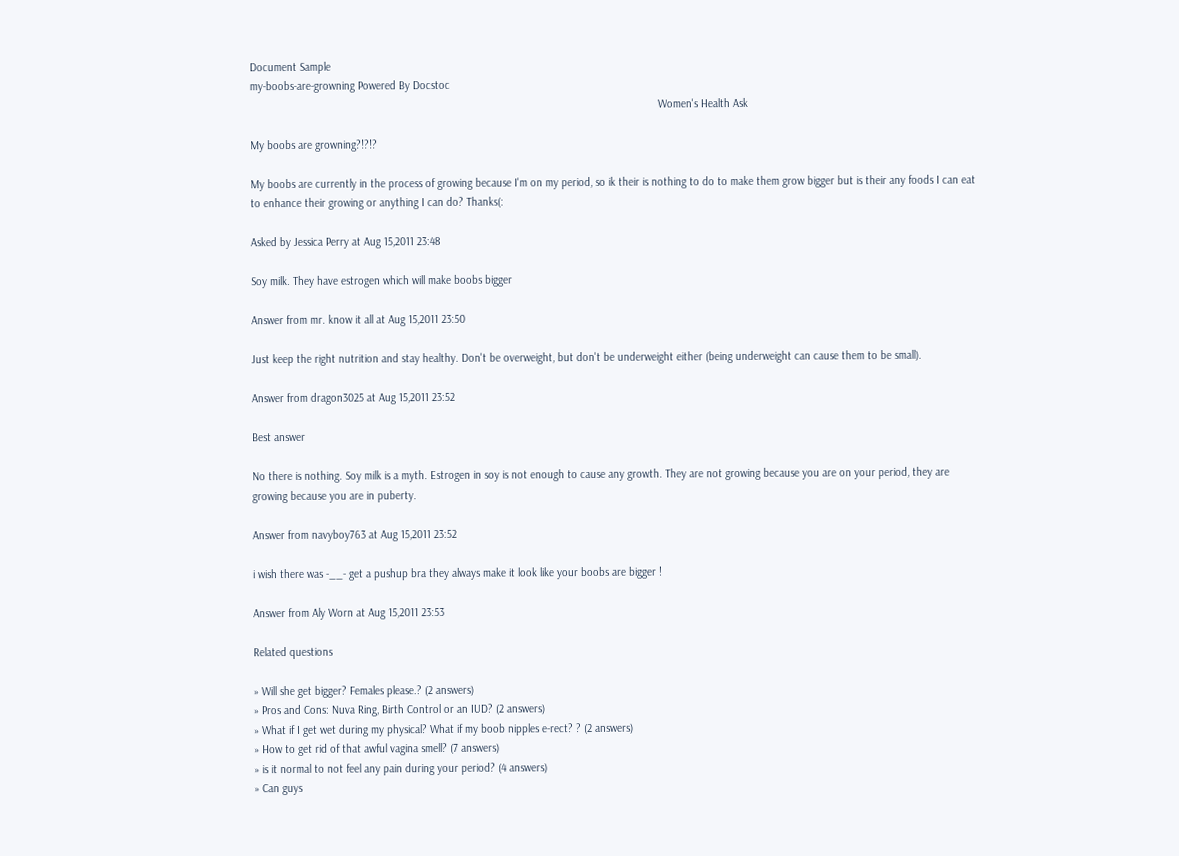Document Sample
my-boobs-are-growning Powered By Docstoc
                                                                                                                                        Women's Health Ask

My boobs are growning?!?!?

My boobs are currently in the process of growing because I'm on my period, so ik their is nothing to do to make them grow bigger but is their any foods I can eat
to enhance their growing or anything I can do? Thanks(:

Asked by Jessica Perry at Aug 15,2011 23:48

Soy milk. They have estrogen which will make boobs bigger

Answer from mr. know it all at Aug 15,2011 23:50

Just keep the right nutrition and stay healthy. Don't be overweight, but don't be underweight either (being underweight can cause them to be small).

Answer from dragon3025 at Aug 15,2011 23:52

Best answer

No there is nothing. Soy milk is a myth. Estrogen in soy is not enough to cause any growth. They are not growing because you are on your period, they are
growing because you are in puberty.

Answer from navyboy763 at Aug 15,2011 23:52

i wish there was -__- get a pushup bra they always make it look like your boobs are bigger !

Answer from Aly Worn at Aug 15,2011 23:53

Related questions

» Will she get bigger? Females please.? (2 answers)
» Pros and Cons: Nuva Ring, Birth Control or an IUD? (2 answers)
» What if I get wet during my physical? What if my boob nipples e-rect? ? (2 answers)
» How to get rid of that awful vagina smell? (7 answers)
» is it normal to not feel any pain during your period? (4 answers)
» Can guys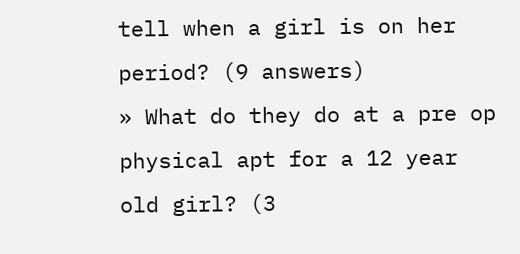tell when a girl is on her period? (9 answers)
» What do they do at a pre op physical apt for a 12 year old girl? (3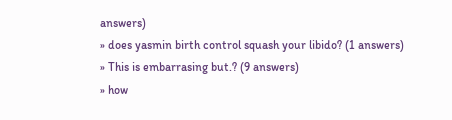answers)
» does yasmin birth control squash your libido? (1 answers)
» This is embarrasing but.? (9 answers)
» how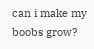can i make my boobs grow?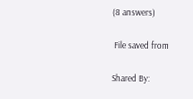(8 answers)

 File saved from

Shared By: